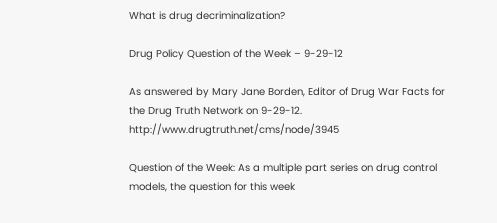What is drug decriminalization?

Drug Policy Question of the Week – 9-29-12

As answered by Mary Jane Borden, Editor of Drug War Facts for the Drug Truth Network on 9-29-12. http://www.drugtruth.net/cms/node/3945

Question of the Week: As a multiple part series on drug control models, the question for this week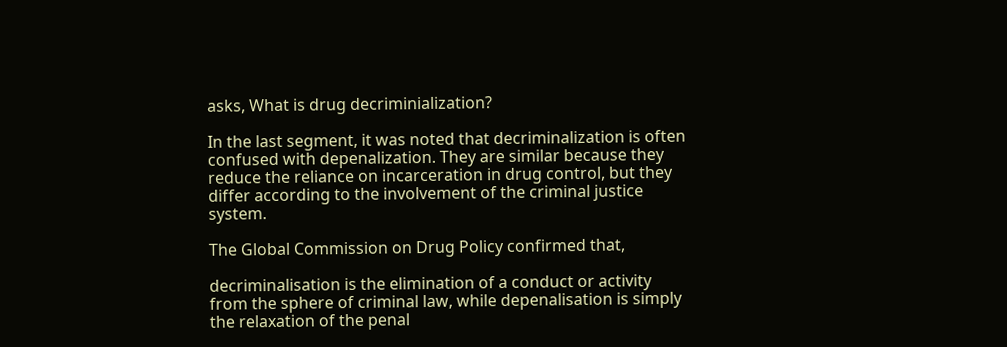asks, What is drug decriminialization?

In the last segment, it was noted that decriminalization is often confused with depenalization. They are similar because they reduce the reliance on incarceration in drug control, but they differ according to the involvement of the criminal justice system.

The Global Commission on Drug Policy confirmed that,

decriminalisation is the elimination of a conduct or activity from the sphere of criminal law, while depenalisation is simply the relaxation of the penal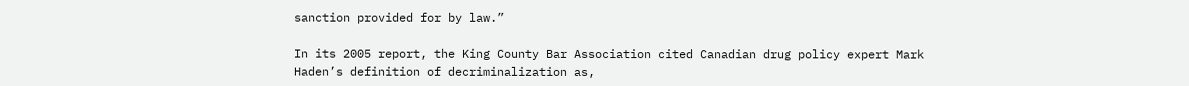sanction provided for by law.”

In its 2005 report, the King County Bar Association cited Canadian drug policy expert Mark Haden’s definition of decriminalization as,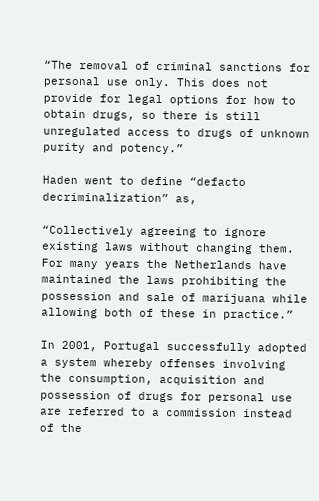“The removal of criminal sanctions for personal use only. This does not provide for legal options for how to obtain drugs, so there is still unregulated access to drugs of unknown purity and potency.”

Haden went to define “defacto decriminalization” as,

“Collectively agreeing to ignore existing laws without changing them. For many years the Netherlands have maintained the laws prohibiting the possession and sale of marijuana while allowing both of these in practice.”

In 2001, Portugal successfully adopted a system whereby offenses involving the consumption, acquisition and possession of drugs for personal use are referred to a commission instead of the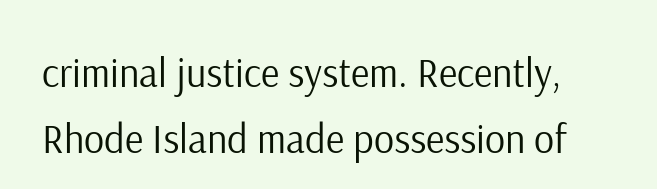criminal justice system. Recently, Rhode Island made possession of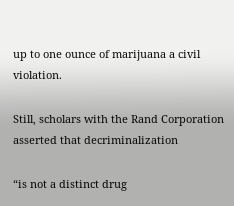up to one ounce of marijuana a civil violation.

Still, scholars with the Rand Corporation asserted that decriminalization

“is not a distinct drug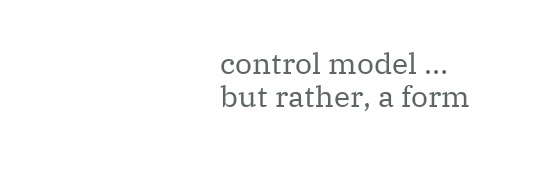control model … but rather, a form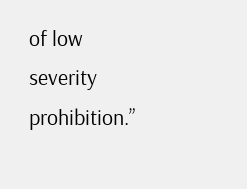of low severity prohibition.”